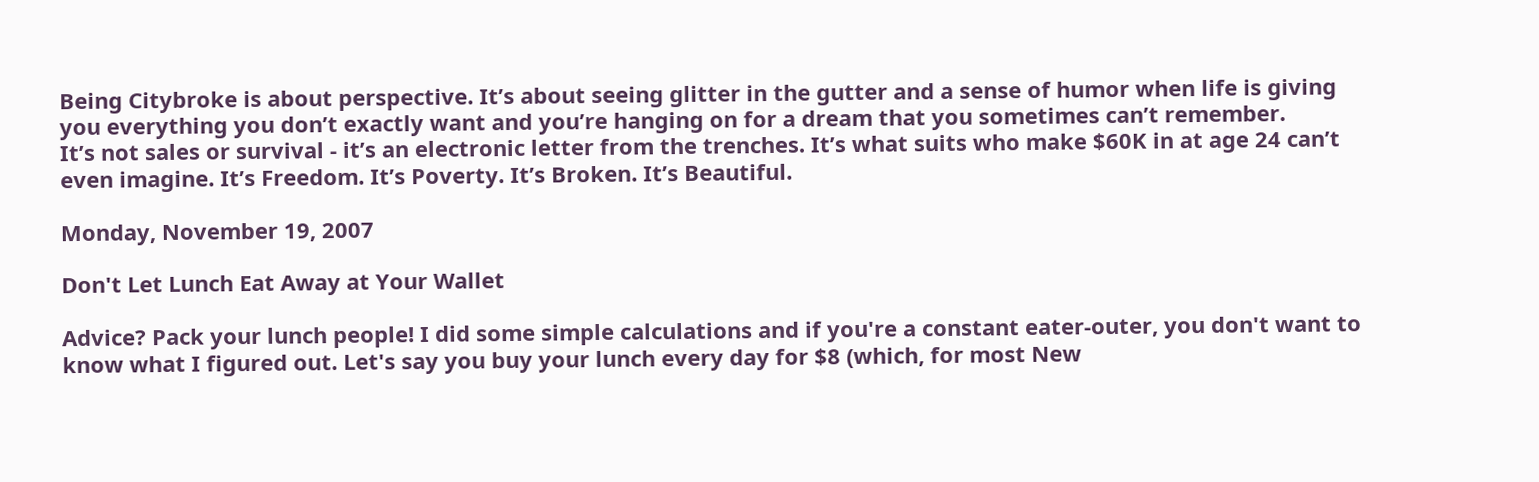Being Citybroke is about perspective. It’s about seeing glitter in the gutter and a sense of humor when life is giving you everything you don’t exactly want and you’re hanging on for a dream that you sometimes can’t remember.
It’s not sales or survival - it’s an electronic letter from the trenches. It’s what suits who make $60K in at age 24 can’t even imagine. It’s Freedom. It’s Poverty. It’s Broken. It’s Beautiful.

Monday, November 19, 2007

Don't Let Lunch Eat Away at Your Wallet

Advice? Pack your lunch people! I did some simple calculations and if you're a constant eater-outer, you don't want to know what I figured out. Let's say you buy your lunch every day for $8 (which, for most New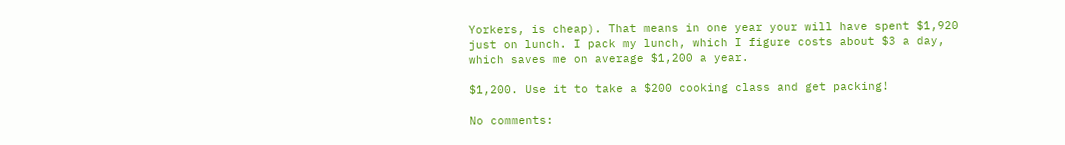Yorkers, is cheap). That means in one year your will have spent $1,920 just on lunch. I pack my lunch, which I figure costs about $3 a day, which saves me on average $1,200 a year.

$1,200. Use it to take a $200 cooking class and get packing!

No comments: